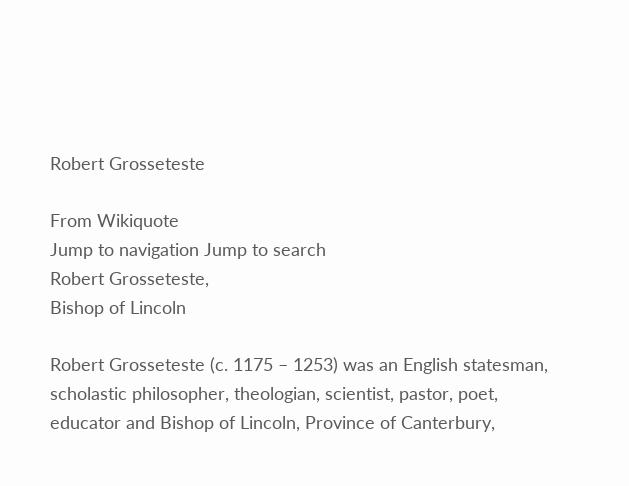Robert Grosseteste

From Wikiquote
Jump to navigation Jump to search
Robert Grosseteste,
Bishop of Lincoln

Robert Grosseteste (c. 1175 – 1253) was an English statesman, scholastic philosopher, theologian, scientist, pastor, poet, educator and Bishop of Lincoln, Province of Canterbury,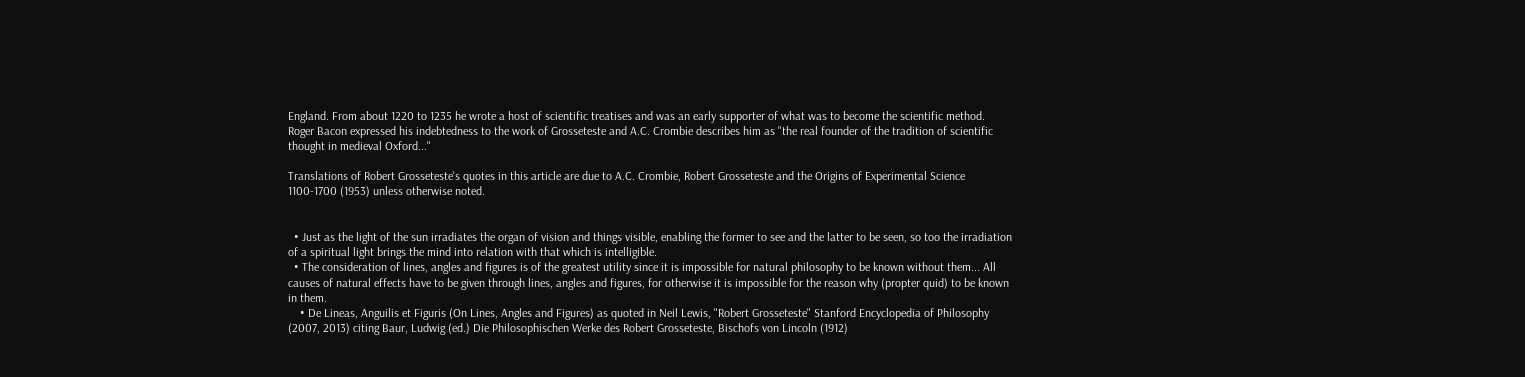England. From about 1220 to 1235 he wrote a host of scientific treatises and was an early supporter of what was to become the scientific method. Roger Bacon expressed his indebtedness to the work of Grosseteste and A.C. Crombie describes him as "the real founder of the tradition of scientific thought in medieval Oxford..."

Translations of Robert Grosseteste's quotes in this article are due to A.C. Crombie, Robert Grosseteste and the Origins of Experimental Science 1100-1700 (1953) unless otherwise noted.


  • Just as the light of the sun irradiates the organ of vision and things visible, enabling the former to see and the latter to be seen, so too the irradiation of a spiritual light brings the mind into relation with that which is intelligible.
  • The consideration of lines, angles and figures is of the greatest utility since it is impossible for natural philosophy to be known without them... All causes of natural effects have to be given through lines, angles and figures, for otherwise it is impossible for the reason why (propter quid) to be known in them.
    • De Lineas, Anguilis et Figuris (On Lines, Angles and Figures) as quoted in Neil Lewis, "Robert Grosseteste" Stanford Encyclopedia of Philosophy (2007, 2013) citing Baur, Ludwig (ed.) Die Philosophischen Werke des Robert Grosseteste, Bischofs von Lincoln (1912)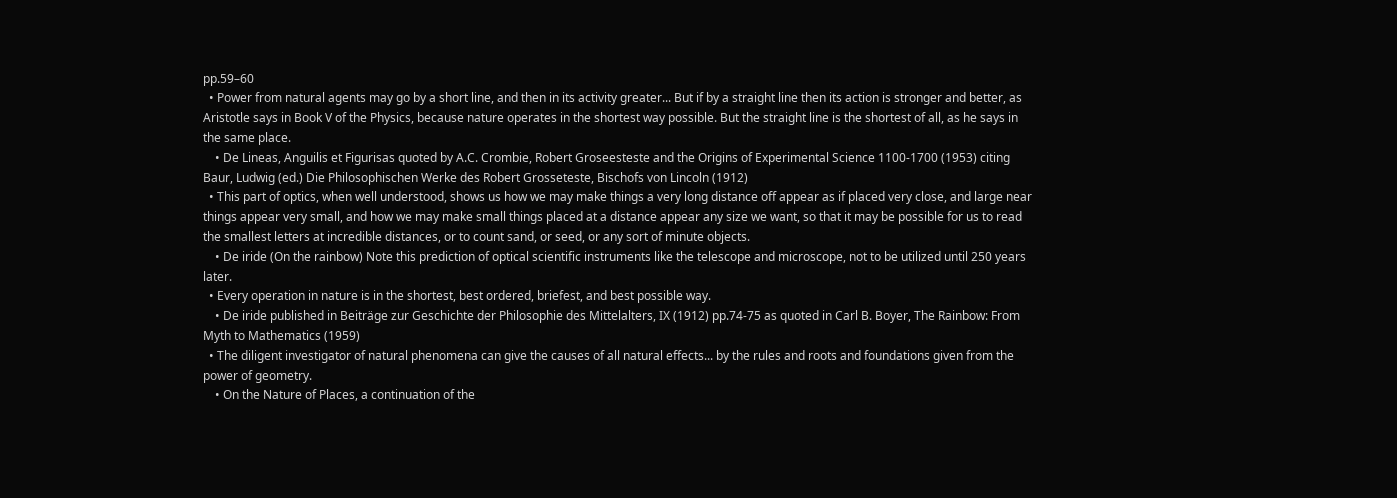pp.59–60
  • Power from natural agents may go by a short line, and then in its activity greater... But if by a straight line then its action is stronger and better, as Aristotle says in Book V of the Physics, because nature operates in the shortest way possible. But the straight line is the shortest of all, as he says in the same place.
    • De Lineas, Anguilis et Figurisas quoted by A.C. Crombie, Robert Groseesteste and the Origins of Experimental Science 1100-1700 (1953) citing Baur, Ludwig (ed.) Die Philosophischen Werke des Robert Grosseteste, Bischofs von Lincoln (1912)
  • This part of optics, when well understood, shows us how we may make things a very long distance off appear as if placed very close, and large near things appear very small, and how we may make small things placed at a distance appear any size we want, so that it may be possible for us to read the smallest letters at incredible distances, or to count sand, or seed, or any sort of minute objects.
    • De iride (On the rainbow) Note this prediction of optical scientific instruments like the telescope and microscope, not to be utilized until 250 years later.
  • Every operation in nature is in the shortest, best ordered, briefest, and best possible way.
    • De iride published in Beiträge zur Geschichte der Philosophie des Mittelalters, IX (1912) pp.74-75 as quoted in Carl B. Boyer, The Rainbow: From Myth to Mathematics (1959)
  • The diligent investigator of natural phenomena can give the causes of all natural effects... by the rules and roots and foundations given from the power of geometry.
    • On the Nature of Places, a continuation of the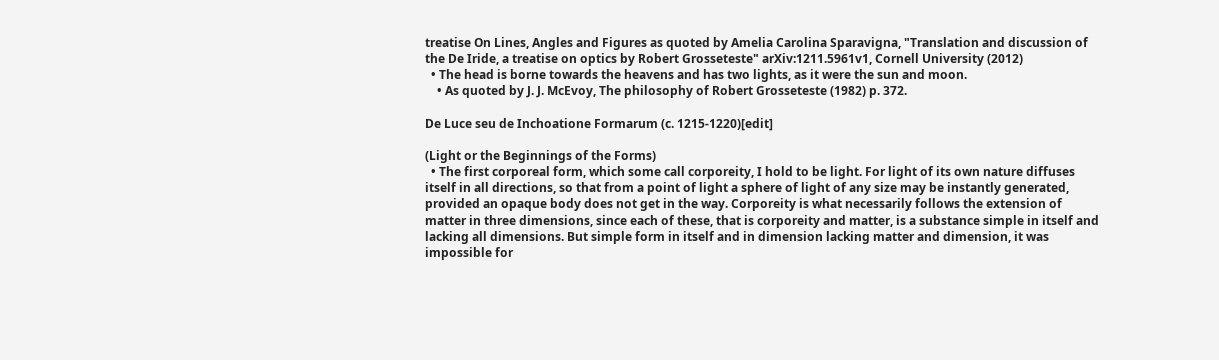treatise On Lines, Angles and Figures as quoted by Amelia Carolina Sparavigna, "Translation and discussion of the De Iride, a treatise on optics by Robert Grosseteste" arXiv:1211.5961v1, Cornell University (2012)
  • The head is borne towards the heavens and has two lights, as it were the sun and moon.
    • As quoted by J. J. McEvoy, The philosophy of Robert Grosseteste (1982) p. 372.

De Luce seu de Inchoatione Formarum (c. 1215-1220)[edit]

(Light or the Beginnings of the Forms)
  • The first corporeal form, which some call corporeity, I hold to be light. For light of its own nature diffuses itself in all directions, so that from a point of light a sphere of light of any size may be instantly generated, provided an opaque body does not get in the way. Corporeity is what necessarily follows the extension of matter in three dimensions, since each of these, that is corporeity and matter, is a substance simple in itself and lacking all dimensions. But simple form in itself and in dimension lacking matter and dimension, it was impossible for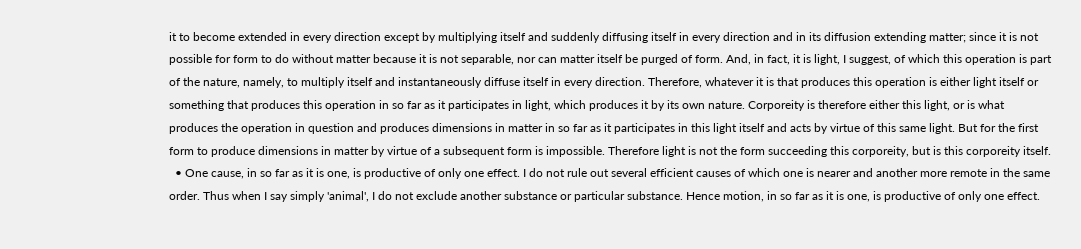it to become extended in every direction except by multiplying itself and suddenly diffusing itself in every direction and in its diffusion extending matter; since it is not possible for form to do without matter because it is not separable, nor can matter itself be purged of form. And, in fact, it is light, I suggest, of which this operation is part of the nature, namely, to multiply itself and instantaneously diffuse itself in every direction. Therefore, whatever it is that produces this operation is either light itself or something that produces this operation in so far as it participates in light, which produces it by its own nature. Corporeity is therefore either this light, or is what produces the operation in question and produces dimensions in matter in so far as it participates in this light itself and acts by virtue of this same light. But for the first form to produce dimensions in matter by virtue of a subsequent form is impossible. Therefore light is not the form succeeding this corporeity, but is this corporeity itself.
  • One cause, in so far as it is one, is productive of only one effect. I do not rule out several efficient causes of which one is nearer and another more remote in the same order. Thus when I say simply 'animal', I do not exclude another substance or particular substance. Hence motion, in so far as it is one, is productive of only one effect.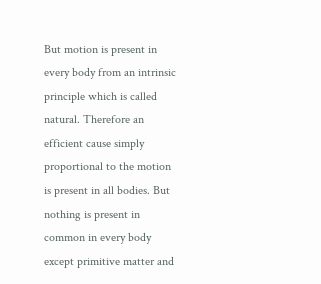But motion is present in every body from an intrinsic principle which is called natural. Therefore an efficient cause simply proportional to the motion is present in all bodies. But nothing is present in common in every body except primitive matter and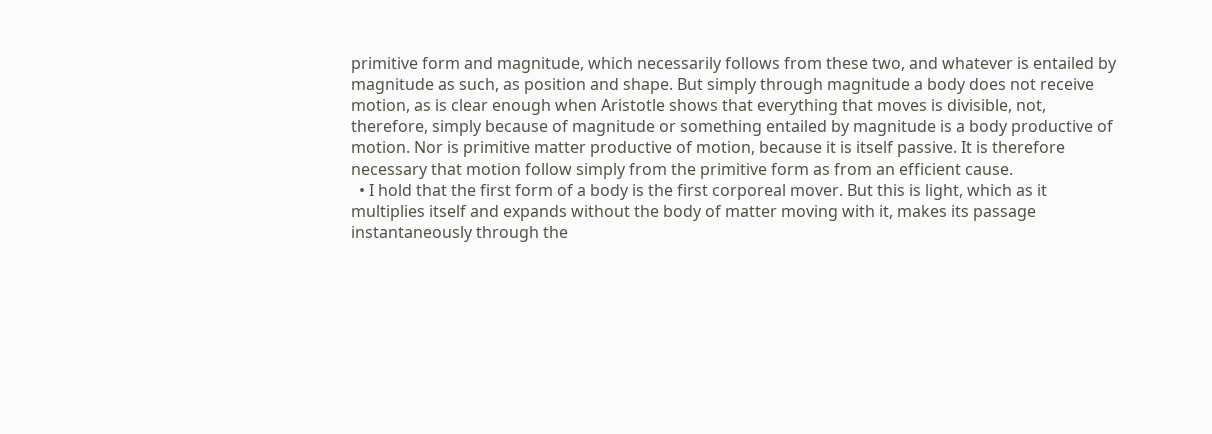primitive form and magnitude, which necessarily follows from these two, and whatever is entailed by magnitude as such, as position and shape. But simply through magnitude a body does not receive motion, as is clear enough when Aristotle shows that everything that moves is divisible, not, therefore, simply because of magnitude or something entailed by magnitude is a body productive of motion. Nor is primitive matter productive of motion, because it is itself passive. It is therefore necessary that motion follow simply from the primitive form as from an efficient cause.
  • I hold that the first form of a body is the first corporeal mover. But this is light, which as it multiplies itself and expands without the body of matter moving with it, makes its passage instantaneously through the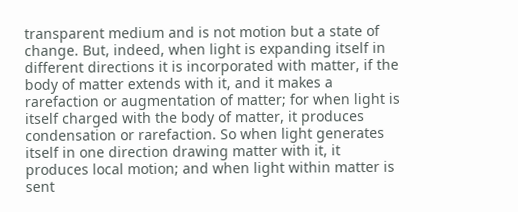transparent medium and is not motion but a state of change. But, indeed, when light is expanding itself in different directions it is incorporated with matter, if the body of matter extends with it, and it makes a rarefaction or augmentation of matter; for when light is itself charged with the body of matter, it produces condensation or rarefaction. So when light generates itself in one direction drawing matter with it, it produces local motion; and when light within matter is sent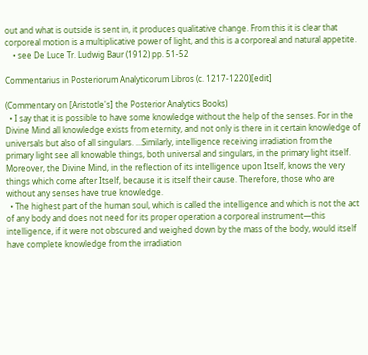out and what is outside is sent in, it produces qualitative change. From this it is clear that corporeal motion is a multiplicative power of light, and this is a corporeal and natural appetite.
    • see De Luce Tr. Ludwig Baur (1912) pp. 51-52

Commentarius in Posteriorum Analyticorum Libros (c. 1217-1220)[edit]

(Commentary on [Aristotle's] the Posterior Analytics Books)
  • I say that it is possible to have some knowledge without the help of the senses. For in the Divine Mind all knowledge exists from eternity, and not only is there in it certain knowledge of universals but also of all singulars. ...Similarly, intelligence receiving irradiation from the primary light see all knowable things, both universal and singulars, in the primary light itself. Moreover, the Divine Mind, in the reflection of its intelligence upon Itself, knows the very things which come after Itself, because it is itself their cause. Therefore, those who are without any senses have true knowledge.
  • The highest part of the human soul, which is called the intelligence and which is not the act of any body and does not need for its proper operation a corporeal instrument—this intelligence, if it were not obscured and weighed down by the mass of the body, would itself have complete knowledge from the irradiation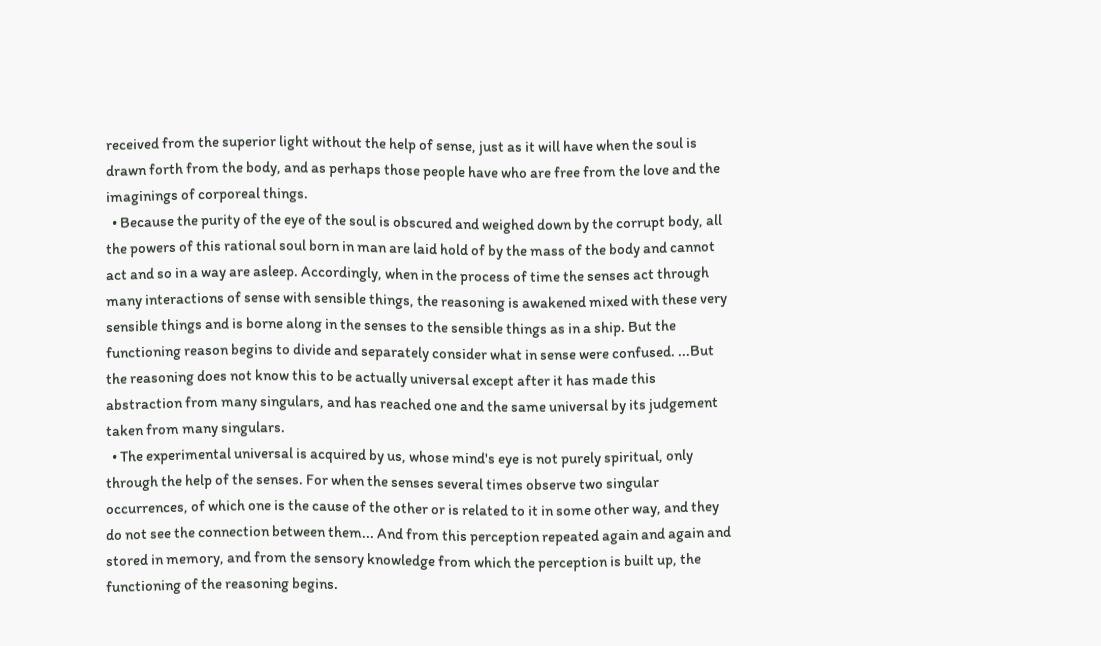received from the superior light without the help of sense, just as it will have when the soul is drawn forth from the body, and as perhaps those people have who are free from the love and the imaginings of corporeal things.
  • Because the purity of the eye of the soul is obscured and weighed down by the corrupt body, all the powers of this rational soul born in man are laid hold of by the mass of the body and cannot act and so in a way are asleep. Accordingly, when in the process of time the senses act through many interactions of sense with sensible things, the reasoning is awakened mixed with these very sensible things and is borne along in the senses to the sensible things as in a ship. But the functioning reason begins to divide and separately consider what in sense were confused. ...But the reasoning does not know this to be actually universal except after it has made this abstraction from many singulars, and has reached one and the same universal by its judgement taken from many singulars.
  • The experimental universal is acquired by us, whose mind's eye is not purely spiritual, only through the help of the senses. For when the senses several times observe two singular occurrences, of which one is the cause of the other or is related to it in some other way, and they do not see the connection between them... And from this perception repeated again and again and stored in memory, and from the sensory knowledge from which the perception is built up, the functioning of the reasoning begins.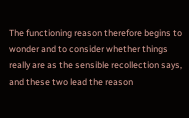The functioning reason therefore begins to wonder and to consider whether things really are as the sensible recollection says, and these two lead the reason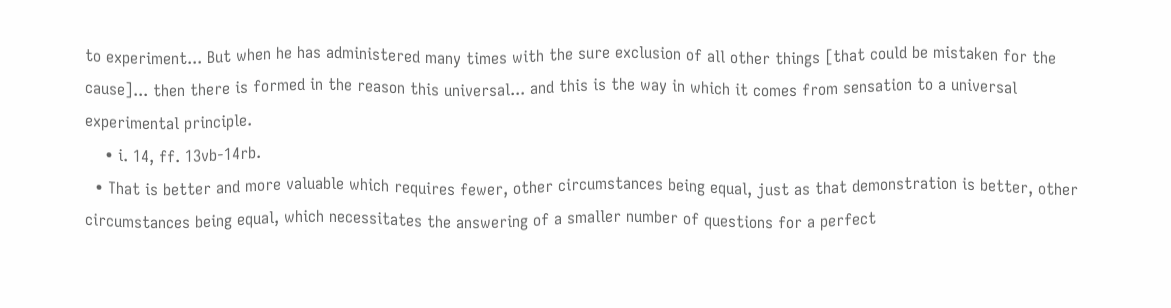to experiment... But when he has administered many times with the sure exclusion of all other things [that could be mistaken for the cause]... then there is formed in the reason this universal... and this is the way in which it comes from sensation to a universal experimental principle.
    • i. 14, ff. 13vb-14rb.
  • That is better and more valuable which requires fewer, other circumstances being equal, just as that demonstration is better, other circumstances being equal, which necessitates the answering of a smaller number of questions for a perfect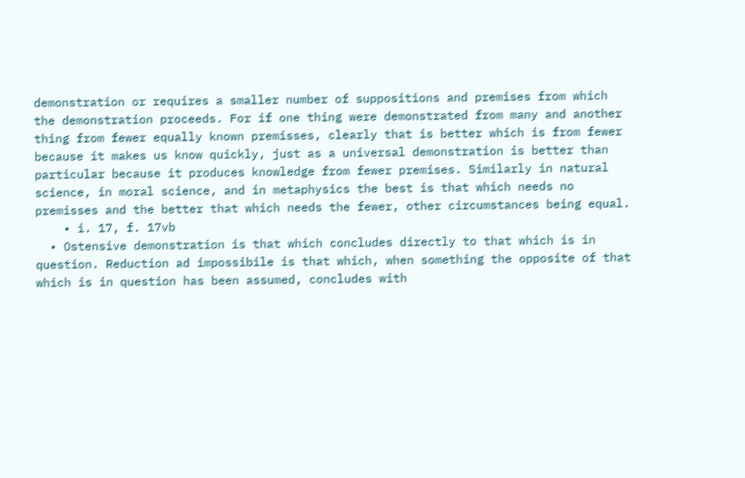demonstration or requires a smaller number of suppositions and premises from which the demonstration proceeds. For if one thing were demonstrated from many and another thing from fewer equally known premisses, clearly that is better which is from fewer because it makes us know quickly, just as a universal demonstration is better than particular because it produces knowledge from fewer premises. Similarly in natural science, in moral science, and in metaphysics the best is that which needs no premisses and the better that which needs the fewer, other circumstances being equal.
    • i. 17, f. 17vb
  • Ostensive demonstration is that which concludes directly to that which is in question. Reduction ad impossibile is that which, when something the opposite of that which is in question has been assumed, concludes with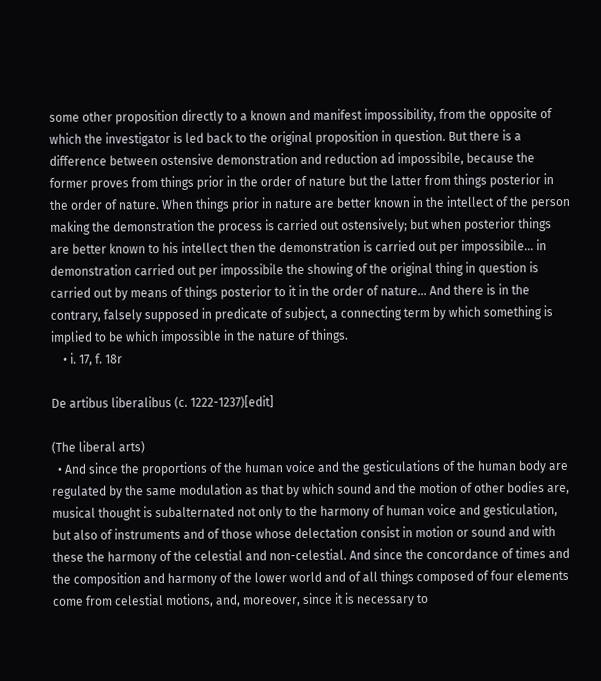some other proposition directly to a known and manifest impossibility, from the opposite of which the investigator is led back to the original proposition in question. But there is a difference between ostensive demonstration and reduction ad impossibile, because the former proves from things prior in the order of nature but the latter from things posterior in the order of nature. When things prior in nature are better known in the intellect of the person making the demonstration the process is carried out ostensively; but when posterior things are better known to his intellect then the demonstration is carried out per impossibile... in demonstration carried out per impossibile the showing of the original thing in question is carried out by means of things posterior to it in the order of nature... And there is in the contrary, falsely supposed in predicate of subject, a connecting term by which something is implied to be which impossible in the nature of things.
    • i. 17, f. 18r

De artibus liberalibus (c. 1222-1237)[edit]

(The liberal arts)
  • And since the proportions of the human voice and the gesticulations of the human body are regulated by the same modulation as that by which sound and the motion of other bodies are, musical thought is subalternated not only to the harmony of human voice and gesticulation, but also of instruments and of those whose delectation consist in motion or sound and with these the harmony of the celestial and non-celestial. And since the concordance of times and the composition and harmony of the lower world and of all things composed of four elements come from celestial motions, and, moreover, since it is necessary to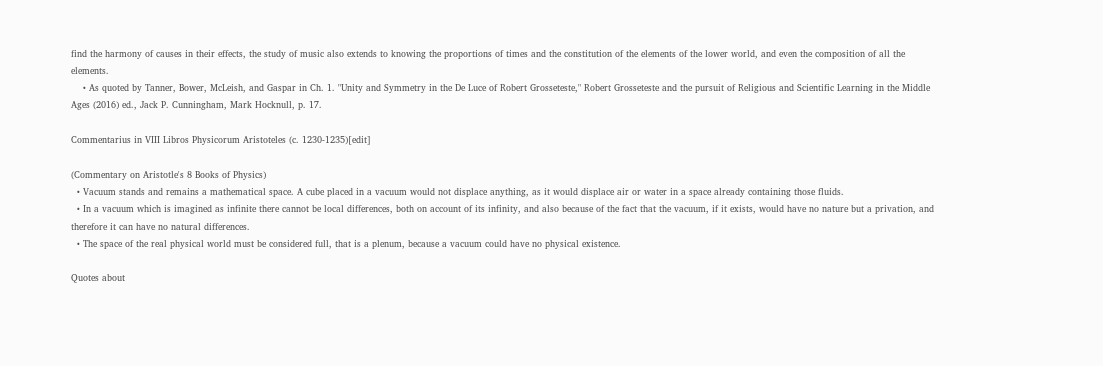find the harmony of causes in their effects, the study of music also extends to knowing the proportions of times and the constitution of the elements of the lower world, and even the composition of all the elements.
    • As quoted by Tanner, Bower, McLeish, and Gaspar in Ch. 1. "Unity and Symmetry in the De Luce of Robert Grosseteste," Robert Grosseteste and the pursuit of Religious and Scientific Learning in the Middle Ages (2016) ed., Jack P. Cunningham, Mark Hocknull, p. 17.

Commentarius in VIII Libros Physicorum Aristoteles (c. 1230-1235)[edit]

(Commentary on Aristotle's 8 Books of Physics)
  • Vacuum stands and remains a mathematical space. A cube placed in a vacuum would not displace anything, as it would displace air or water in a space already containing those fluids.
  • In a vacuum which is imagined as infinite there cannot be local differences, both on account of its infinity, and also because of the fact that the vacuum, if it exists, would have no nature but a privation, and therefore it can have no natural differences.
  • The space of the real physical world must be considered full, that is a plenum, because a vacuum could have no physical existence.

Quotes about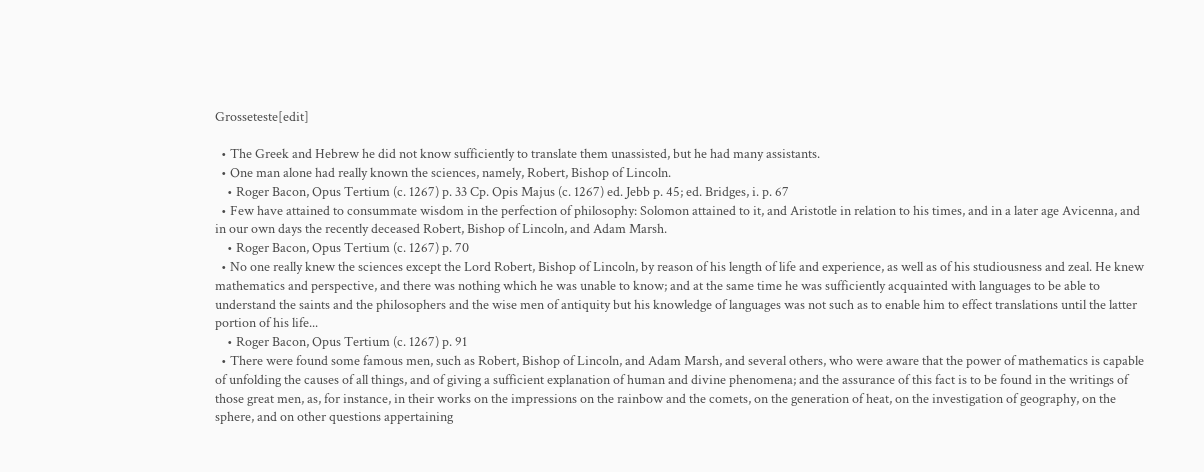Grosseteste[edit]

  • The Greek and Hebrew he did not know sufficiently to translate them unassisted, but he had many assistants.
  • One man alone had really known the sciences, namely, Robert, Bishop of Lincoln.
    • Roger Bacon, Opus Tertium (c. 1267) p. 33 Cp. Opis Majus (c. 1267) ed. Jebb p. 45; ed. Bridges, i. p. 67
  • Few have attained to consummate wisdom in the perfection of philosophy: Solomon attained to it, and Aristotle in relation to his times, and in a later age Avicenna, and in our own days the recently deceased Robert, Bishop of Lincoln, and Adam Marsh.
    • Roger Bacon, Opus Tertium (c. 1267) p. 70
  • No one really knew the sciences except the Lord Robert, Bishop of Lincoln, by reason of his length of life and experience, as well as of his studiousness and zeal. He knew mathematics and perspective, and there was nothing which he was unable to know; and at the same time he was sufficiently acquainted with languages to be able to understand the saints and the philosophers and the wise men of antiquity but his knowledge of languages was not such as to enable him to effect translations until the latter portion of his life...
    • Roger Bacon, Opus Tertium (c. 1267) p. 91
  • There were found some famous men, such as Robert, Bishop of Lincoln, and Adam Marsh, and several others, who were aware that the power of mathematics is capable of unfolding the causes of all things, and of giving a sufficient explanation of human and divine phenomena; and the assurance of this fact is to be found in the writings of those great men, as, for instance, in their works on the impressions on the rainbow and the comets, on the generation of heat, on the investigation of geography, on the sphere, and on other questions appertaining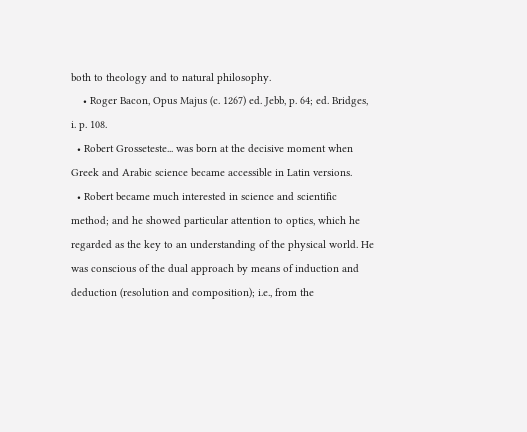both to theology and to natural philosophy.
    • Roger Bacon, Opus Majus (c. 1267) ed. Jebb, p. 64; ed. Bridges, i. p. 108.
  • Robert Grosseteste... was born at the decisive moment when Greek and Arabic science became accessible in Latin versions.
  • Robert became much interested in science and scientific method; and he showed particular attention to optics, which he regarded as the key to an understanding of the physical world. He was conscious of the dual approach by means of induction and deduction (resolution and composition); i.e., from the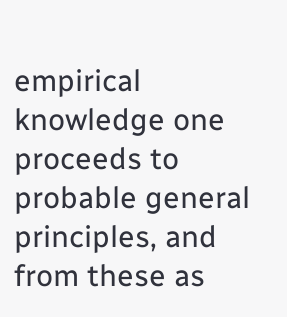empirical knowledge one proceeds to probable general principles, and from these as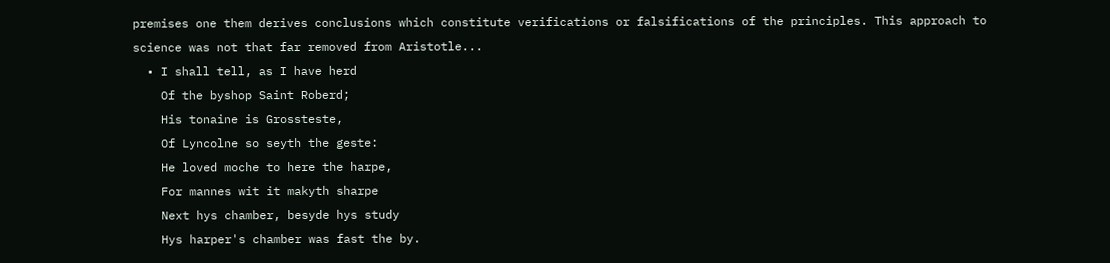premises one them derives conclusions which constitute verifications or falsifications of the principles. This approach to science was not that far removed from Aristotle...
  • I shall tell, as I have herd
    Of the byshop Saint Roberd;
    His tonaine is Grossteste,
    Of Lyncolne so seyth the geste:
    He loved moche to here the harpe,
    For mannes wit it makyth sharpe
    Next hys chamber, besyde hys study
    Hys harper's chamber was fast the by.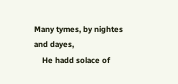Many tymes, by nightes and dayes,
    He hadd solace of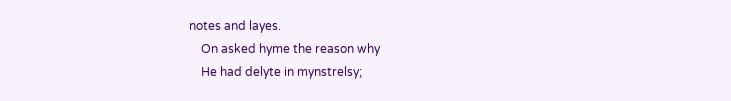notes and layes.
    On asked hyme the reason why
    He had delyte in mynstrelsy;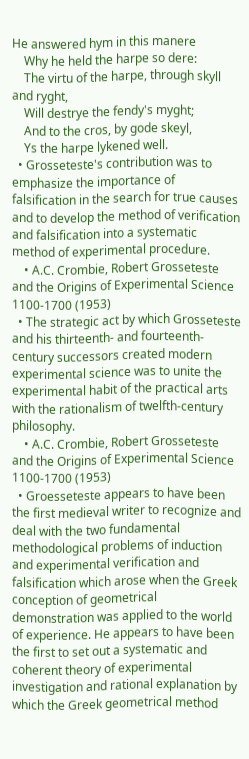He answered hym in this manere
    Why he held the harpe so dere:
    The virtu of the harpe, through skyll and ryght,
    Will destrye the fendy's myght;
    And to the cros, by gode skeyl,
    Ys the harpe lykened well.
  • Grosseteste's contribution was to emphasize the importance of falsification in the search for true causes and to develop the method of verification and falsification into a systematic method of experimental procedure.
    • A.C. Crombie, Robert Grosseteste and the Origins of Experimental Science 1100-1700 (1953)
  • The strategic act by which Grosseteste and his thirteenth- and fourteenth-century successors created modern experimental science was to unite the experimental habit of the practical arts with the rationalism of twelfth-century philosophy.
    • A.C. Crombie, Robert Grosseteste and the Origins of Experimental Science 1100-1700 (1953)
  • Groesseteste appears to have been the first medieval writer to recognize and deal with the two fundamental methodological problems of induction and experimental verification and falsification which arose when the Greek conception of geometrical demonstration was applied to the world of experience. He appears to have been the first to set out a systematic and coherent theory of experimental investigation and rational explanation by which the Greek geometrical method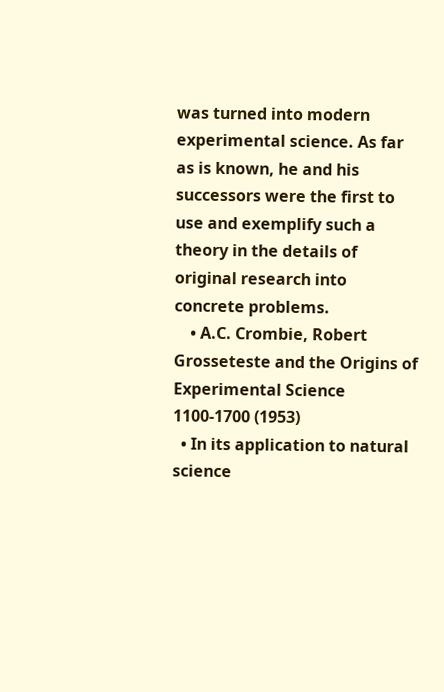was turned into modern experimental science. As far as is known, he and his successors were the first to use and exemplify such a theory in the details of original research into concrete problems.
    • A.C. Crombie, Robert Grosseteste and the Origins of Experimental Science 1100-1700 (1953)
  • In its application to natural science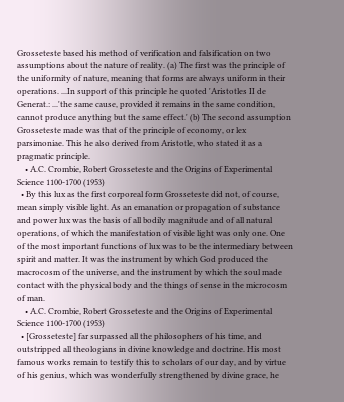Grosseteste based his method of verification and falsification on two assumptions about the nature of reality. (a) The first was the principle of the uniformity of nature, meaning that forms are always uniform in their operations. ...In support of this principle he quoted 'Aristotles II de Generat.: ...'the same cause, provided it remains in the same condition, cannot produce anything but the same effect.' (b) The second assumption Grosseteste made was that of the principle of economy, or lex parsimoniae. This he also derived from Aristotle, who stated it as a pragmatic principle.
    • A.C. Crombie, Robert Grosseteste and the Origins of Experimental Science 1100-1700 (1953)
  • By this lux as the first corporeal form Grosseteste did not, of course, mean simply visible light. As an emanation or propagation of substance and power lux was the basis of all bodily magnitude and of all natural operations, of which the manifestation of visible light was only one. One of the most important functions of lux was to be the intermediary between spirit and matter. It was the instrument by which God produced the macrocosm of the universe, and the instrument by which the soul made contact with the physical body and the things of sense in the microcosm of man.
    • A.C. Crombie, Robert Grosseteste and the Origins of Experimental Science 1100-1700 (1953)
  • [Grosseteste] far surpassed all the philosophers of his time, and outstripped all theologians in divine knowledge and doctrine. His most famous works remain to testify this to scholars of our day, and by virtue of his genius, which was wonderfully strengthened by divine grace, he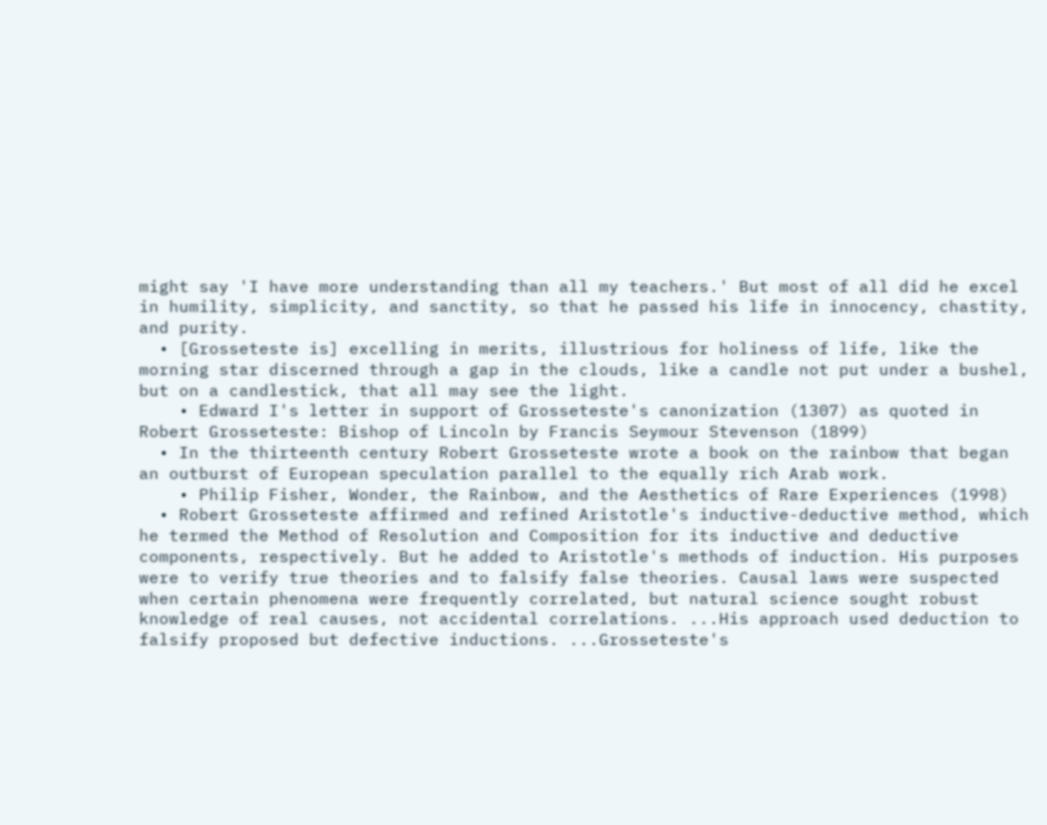might say 'I have more understanding than all my teachers.' But most of all did he excel in humility, simplicity, and sanctity, so that he passed his life in innocency, chastity, and purity.
  • [Grosseteste is] excelling in merits, illustrious for holiness of life, like the morning star discerned through a gap in the clouds, like a candle not put under a bushel, but on a candlestick, that all may see the light.
    • Edward I's letter in support of Grosseteste's canonization (1307) as quoted in Robert Grosseteste: Bishop of Lincoln by Francis Seymour Stevenson (1899)
  • In the thirteenth century Robert Grosseteste wrote a book on the rainbow that began an outburst of European speculation parallel to the equally rich Arab work.
    • Philip Fisher, Wonder, the Rainbow, and the Aesthetics of Rare Experiences (1998)
  • Robert Grosseteste affirmed and refined Aristotle's inductive-deductive method, which he termed the Method of Resolution and Composition for its inductive and deductive components, respectively. But he added to Aristotle's methods of induction. His purposes were to verify true theories and to falsify false theories. Causal laws were suspected when certain phenomena were frequently correlated, but natural science sought robust knowledge of real causes, not accidental correlations. ...His approach used deduction to falsify proposed but defective inductions. ...Grosseteste's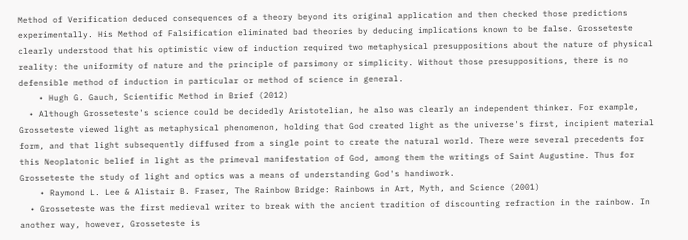Method of Verification deduced consequences of a theory beyond its original application and then checked those predictions experimentally. His Method of Falsification eliminated bad theories by deducing implications known to be false. Grosseteste clearly understood that his optimistic view of induction required two metaphysical presuppositions about the nature of physical reality: the uniformity of nature and the principle of parsimony or simplicity. Without those presuppositions, there is no defensible method of induction in particular or method of science in general.
    • Hugh G. Gauch, Scientific Method in Brief (2012)
  • Although Grosseteste's science could be decidedly Aristotelian, he also was clearly an independent thinker. For example, Grosseteste viewed light as metaphysical phenomenon, holding that God created light as the universe's first, incipient material form, and that light subsequently diffused from a single point to create the natural world. There were several precedents for this Neoplatonic belief in light as the primeval manifestation of God, among them the writings of Saint Augustine. Thus for Grosseteste the study of light and optics was a means of understanding God's handiwork.
    • Raymond L. Lee & Alistair B. Fraser, The Rainbow Bridge: Rainbows in Art, Myth, and Science (2001)
  • Grosseteste was the first medieval writer to break with the ancient tradition of discounting refraction in the rainbow. In another way, however, Grosseteste is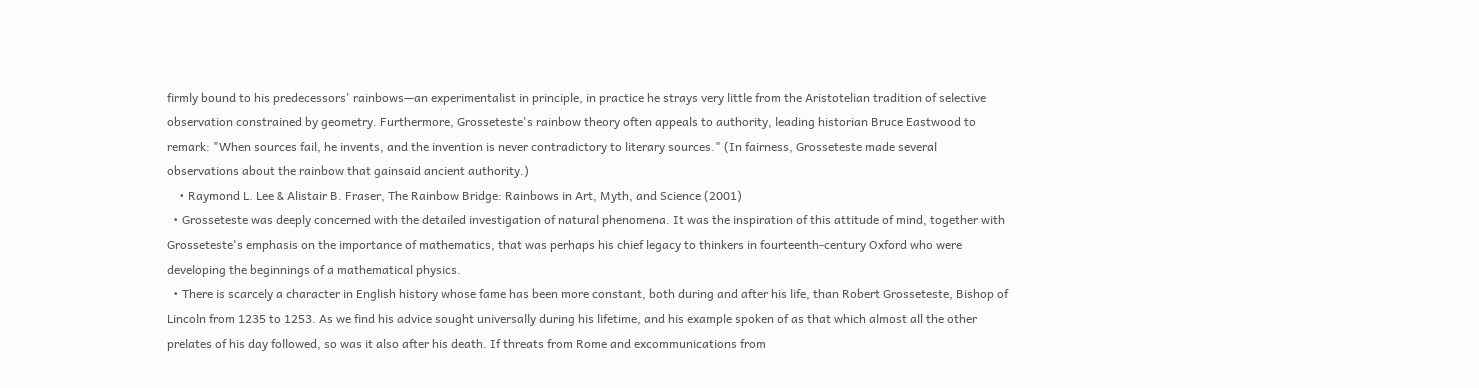firmly bound to his predecessors' rainbows—an experimentalist in principle, in practice he strays very little from the Aristotelian tradition of selective observation constrained by geometry. Furthermore, Grosseteste's rainbow theory often appeals to authority, leading historian Bruce Eastwood to remark: "When sources fail, he invents, and the invention is never contradictory to literary sources." (In fairness, Grosseteste made several observations about the rainbow that gainsaid ancient authority.)
    • Raymond L. Lee & Alistair B. Fraser, The Rainbow Bridge: Rainbows in Art, Myth, and Science (2001)
  • Grosseteste was deeply concerned with the detailed investigation of natural phenomena. It was the inspiration of this attitude of mind, together with Grosseteste's emphasis on the importance of mathematics, that was perhaps his chief legacy to thinkers in fourteenth-century Oxford who were developing the beginnings of a mathematical physics.
  • There is scarcely a character in English history whose fame has been more constant, both during and after his life, than Robert Grosseteste, Bishop of Lincoln from 1235 to 1253. As we find his advice sought universally during his lifetime, and his example spoken of as that which almost all the other prelates of his day followed, so was it also after his death. If threats from Rome and excommunications from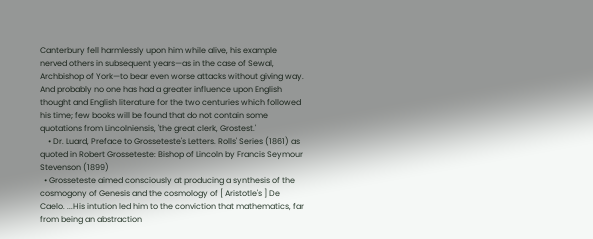Canterbury fell harmlessly upon him while alive, his example nerved others in subsequent years—as in the case of Sewal, Archbishop of York—to bear even worse attacks without giving way. And probably no one has had a greater influence upon English thought and English literature for the two centuries which followed his time; few books will be found that do not contain some quotations from Lincolniensis, 'the great clerk, Grostest.'
    • Dr. Luard, Preface to Grosseteste's Letters. Rolls' Series (1861) as quoted in Robert Grosseteste: Bishop of Lincoln by Francis Seymour Stevenson (1899)
  • Grosseteste aimed consciously at producing a synthesis of the cosmogony of Genesis and the cosmology of [ Aristotle's ] De Caelo. ...His intution led him to the conviction that mathematics, far from being an abstraction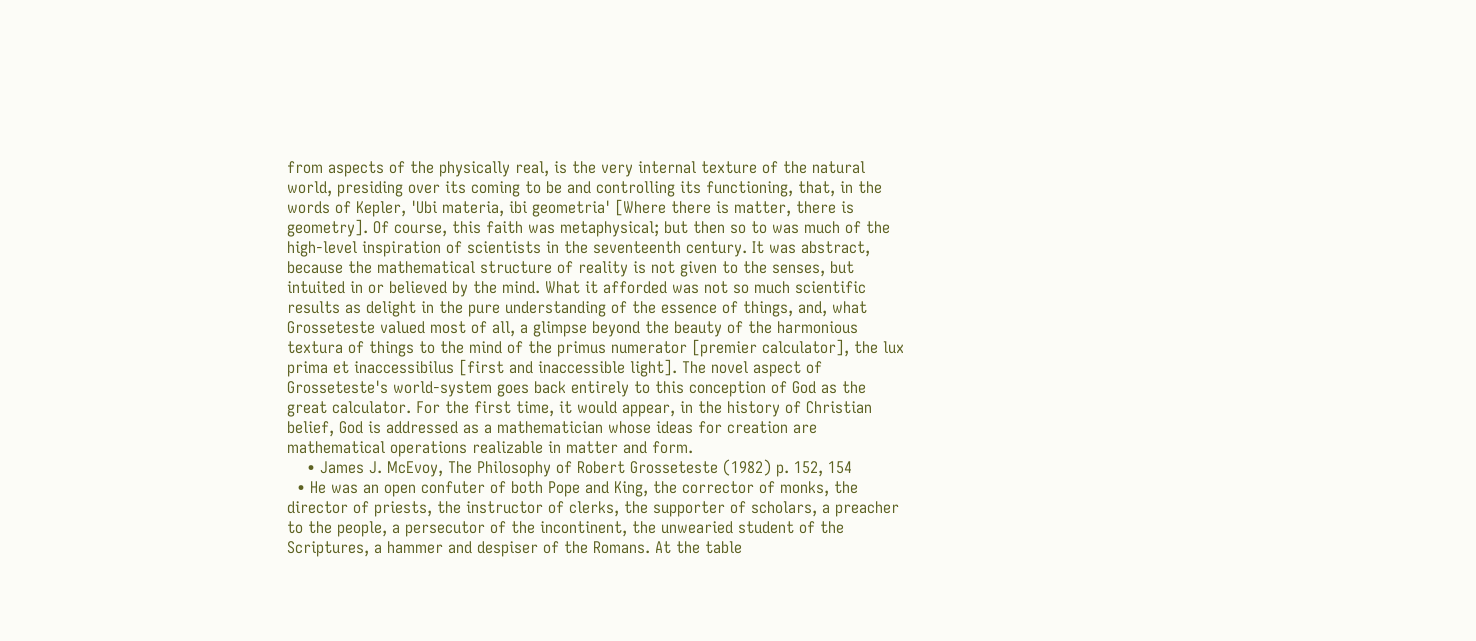from aspects of the physically real, is the very internal texture of the natural world, presiding over its coming to be and controlling its functioning, that, in the words of Kepler, 'Ubi materia, ibi geometria' [Where there is matter, there is geometry]. Of course, this faith was metaphysical; but then so to was much of the high-level inspiration of scientists in the seventeenth century. It was abstract, because the mathematical structure of reality is not given to the senses, but intuited in or believed by the mind. What it afforded was not so much scientific results as delight in the pure understanding of the essence of things, and, what Grosseteste valued most of all, a glimpse beyond the beauty of the harmonious textura of things to the mind of the primus numerator [premier calculator], the lux prima et inaccessibilus [first and inaccessible light]. The novel aspect of Grosseteste's world-system goes back entirely to this conception of God as the great calculator. For the first time, it would appear, in the history of Christian belief, God is addressed as a mathematician whose ideas for creation are mathematical operations realizable in matter and form.
    • James J. McEvoy, The Philosophy of Robert Grosseteste (1982) p. 152, 154
  • He was an open confuter of both Pope and King, the corrector of monks, the director of priests, the instructor of clerks, the supporter of scholars, a preacher to the people, a persecutor of the incontinent, the unwearied student of the Scriptures, a hammer and despiser of the Romans. At the table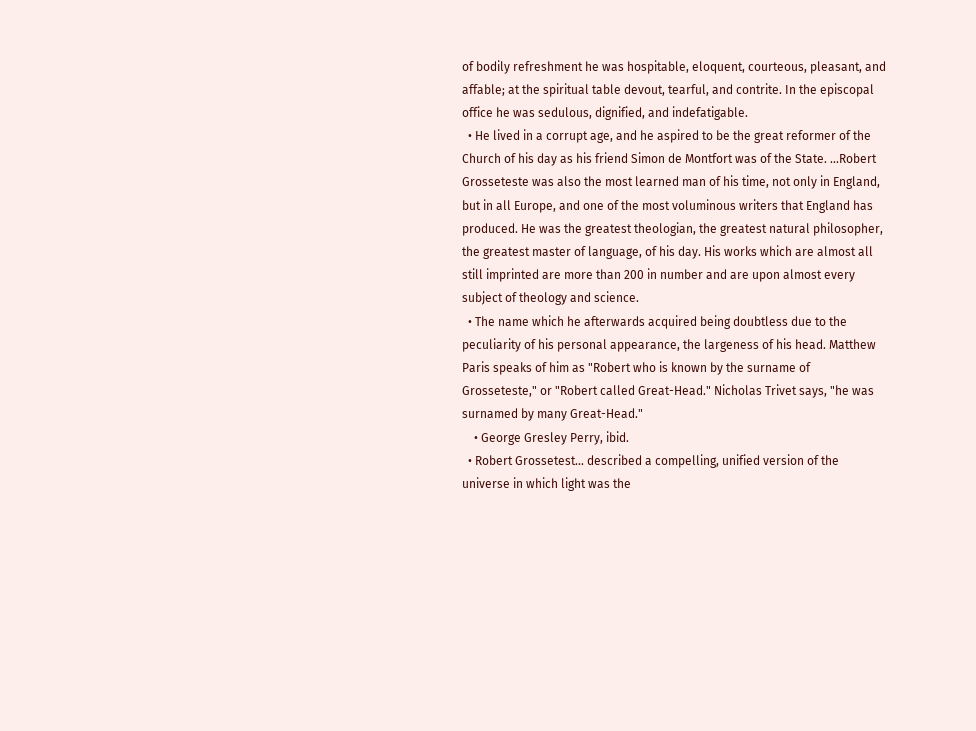of bodily refreshment he was hospitable, eloquent, courteous, pleasant, and affable; at the spiritual table devout, tearful, and contrite. In the episcopal office he was sedulous, dignified, and indefatigable.
  • He lived in a corrupt age, and he aspired to be the great reformer of the Church of his day as his friend Simon de Montfort was of the State. ...Robert Grosseteste was also the most learned man of his time, not only in England, but in all Europe, and one of the most voluminous writers that England has produced. He was the greatest theologian, the greatest natural philosopher, the greatest master of language, of his day. His works which are almost all still imprinted are more than 200 in number and are upon almost every subject of theology and science.
  • The name which he afterwards acquired being doubtless due to the peculiarity of his personal appearance, the largeness of his head. Matthew Paris speaks of him as "Robert who is known by the surname of Grosseteste," or "Robert called Great-Head." Nicholas Trivet says, "he was surnamed by many Great-Head."
    • George Gresley Perry, ibid.
  • Robert Grossetest... described a compelling, unified version of the universe in which light was the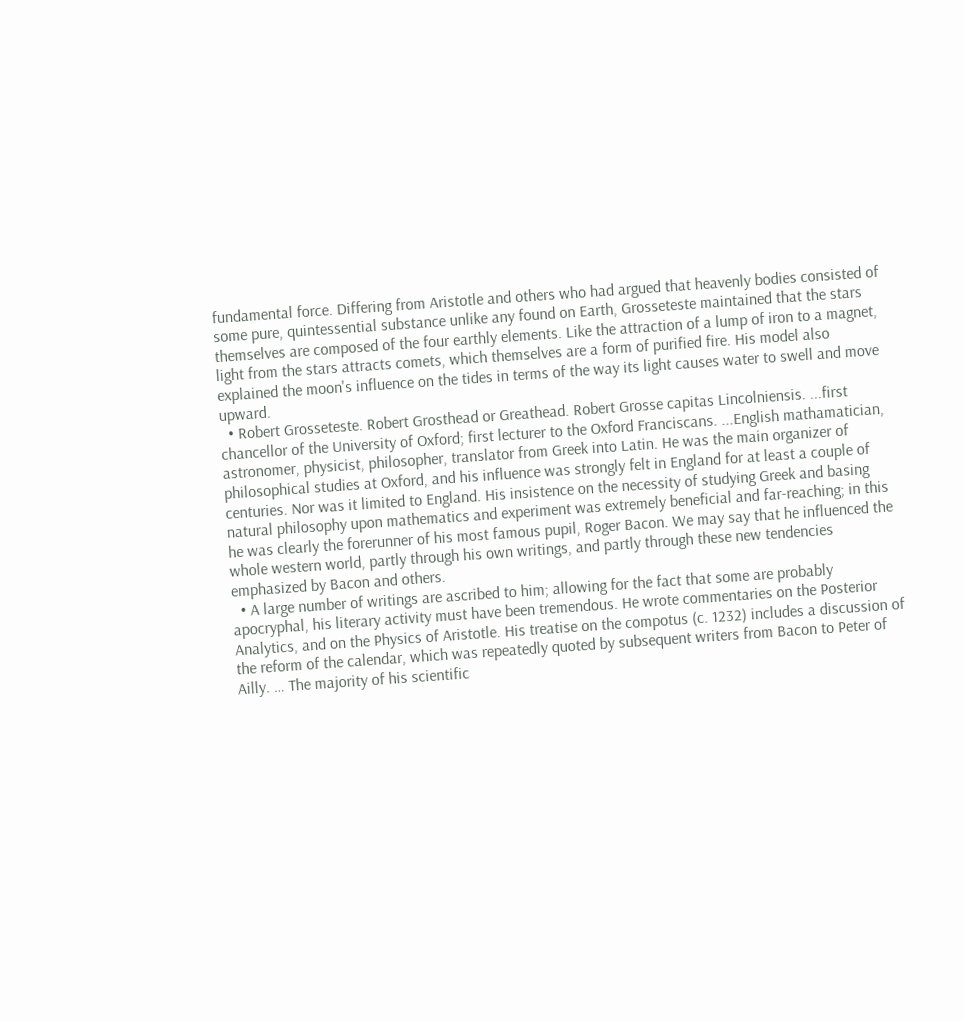fundamental force. Differing from Aristotle and others who had argued that heavenly bodies consisted of some pure, quintessential substance unlike any found on Earth, Grosseteste maintained that the stars themselves are composed of the four earthly elements. Like the attraction of a lump of iron to a magnet, light from the stars attracts comets, which themselves are a form of purified fire. His model also explained the moon's influence on the tides in terms of the way its light causes water to swell and move upward.
  • Robert Grosseteste. Robert Grosthead or Greathead. Robert Grosse capitas Lincolniensis. ...first chancellor of the University of Oxford; first lecturer to the Oxford Franciscans. ...English mathamatician, astronomer, physicist, philosopher, translator from Greek into Latin. He was the main organizer of philosophical studies at Oxford, and his influence was strongly felt in England for at least a couple of centuries. Nor was it limited to England. His insistence on the necessity of studying Greek and basing natural philosophy upon mathematics and experiment was extremely beneficial and far-reaching; in this he was clearly the forerunner of his most famous pupil, Roger Bacon. We may say that he influenced the whole western world, partly through his own writings, and partly through these new tendencies emphasized by Bacon and others.
  • A large number of writings are ascribed to him; allowing for the fact that some are probably apocryphal, his literary activity must have been tremendous. He wrote commentaries on the Posterior Analytics, and on the Physics of Aristotle. His treatise on the compotus (c. 1232) includes a discussion of the reform of the calendar, which was repeatedly quoted by subsequent writers from Bacon to Peter of Ailly. … The majority of his scientific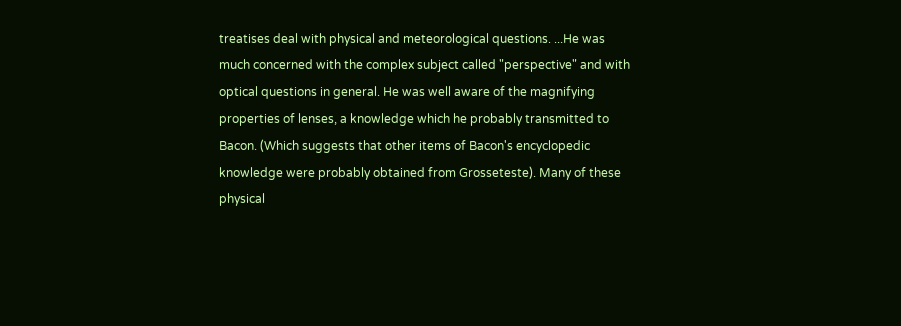treatises deal with physical and meteorological questions. ...He was much concerned with the complex subject called "perspective" and with optical questions in general. He was well aware of the magnifying properties of lenses, a knowledge which he probably transmitted to Bacon. (Which suggests that other items of Bacon's encyclopedic knowledge were probably obtained from Grosseteste). Many of these physical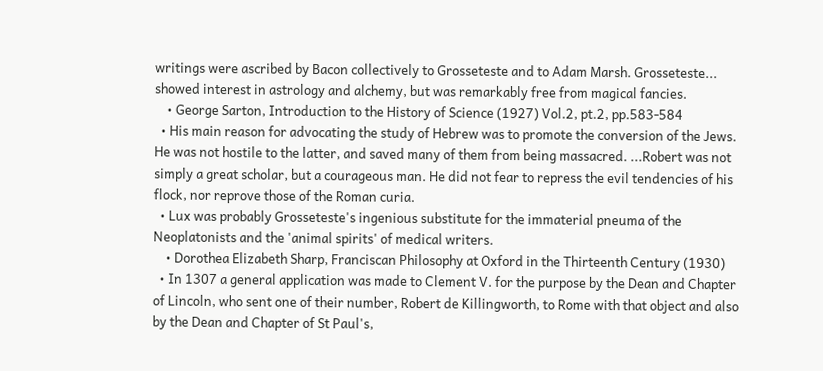writings were ascribed by Bacon collectively to Grosseteste and to Adam Marsh. Grosseteste... showed interest in astrology and alchemy, but was remarkably free from magical fancies.
    • George Sarton, Introduction to the History of Science (1927) Vol.2, pt.2, pp.583-584
  • His main reason for advocating the study of Hebrew was to promote the conversion of the Jews. He was not hostile to the latter, and saved many of them from being massacred. ...Robert was not simply a great scholar, but a courageous man. He did not fear to repress the evil tendencies of his flock, nor reprove those of the Roman curia.
  • Lux was probably Grosseteste's ingenious substitute for the immaterial pneuma of the Neoplatonists and the 'animal spirits' of medical writers.
    • Dorothea Elizabeth Sharp, Franciscan Philosophy at Oxford in the Thirteenth Century (1930)
  • In 1307 a general application was made to Clement V. for the purpose by the Dean and Chapter of Lincoln, who sent one of their number, Robert de Killingworth, to Rome with that object and also by the Dean and Chapter of St Paul's,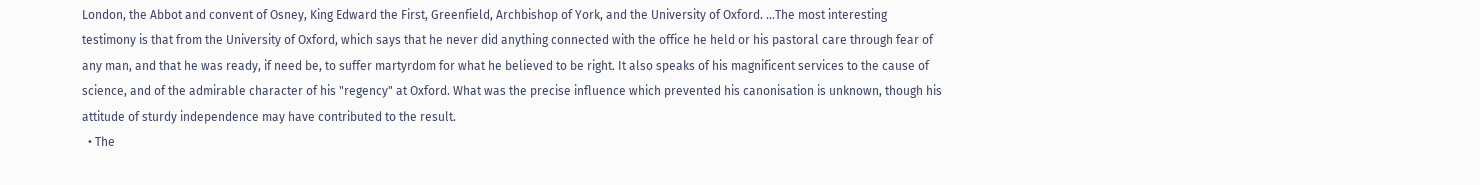London, the Abbot and convent of Osney, King Edward the First, Greenfield, Archbishop of York, and the University of Oxford. ...The most interesting testimony is that from the University of Oxford, which says that he never did anything connected with the office he held or his pastoral care through fear of any man, and that he was ready, if need be, to suffer martyrdom for what he believed to be right. It also speaks of his magnificent services to the cause of science, and of the admirable character of his "regency" at Oxford. What was the precise influence which prevented his canonisation is unknown, though his attitude of sturdy independence may have contributed to the result.
  • The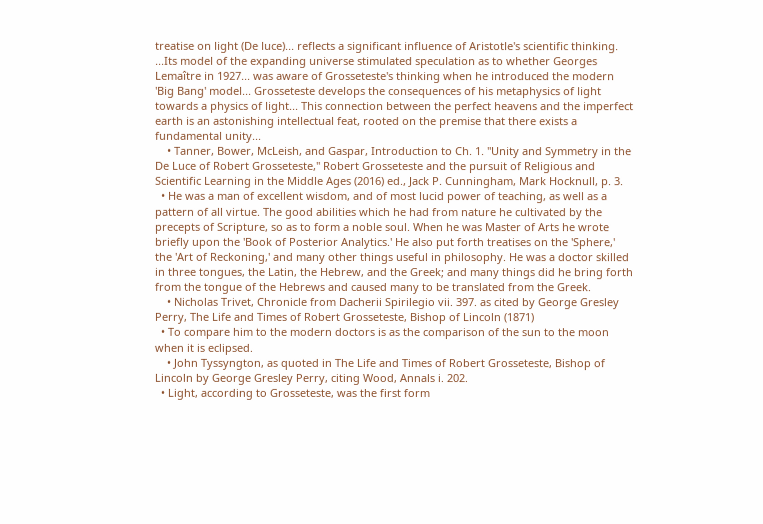treatise on light (De luce)... reflects a significant influence of Aristotle's scientific thinking. ...Its model of the expanding universe stimulated speculation as to whether Georges Lemaître in 1927... was aware of Grosseteste's thinking when he introduced the modern 'Big Bang' model... Grosseteste develops the consequences of his metaphysics of light towards a physics of light... This connection between the perfect heavens and the imperfect earth is an astonishing intellectual feat, rooted on the premise that there exists a fundamental unity...
    • Tanner, Bower, McLeish, and Gaspar, Introduction to Ch. 1. "Unity and Symmetry in the De Luce of Robert Grosseteste," Robert Grosseteste and the pursuit of Religious and Scientific Learning in the Middle Ages (2016) ed., Jack P. Cunningham, Mark Hocknull, p. 3.
  • He was a man of excellent wisdom, and of most lucid power of teaching, as well as a pattern of all virtue. The good abilities which he had from nature he cultivated by the precepts of Scripture, so as to form a noble soul. When he was Master of Arts he wrote briefly upon the 'Book of Posterior Analytics.' He also put forth treatises on the 'Sphere,' the 'Art of Reckoning,' and many other things useful in philosophy. He was a doctor skilled in three tongues, the Latin, the Hebrew, and the Greek; and many things did he bring forth from the tongue of the Hebrews and caused many to be translated from the Greek.
    • Nicholas Trivet, Chronicle from Dacherii Spirilegio vii. 397. as cited by George Gresley Perry, The Life and Times of Robert Grosseteste, Bishop of Lincoln (1871)
  • To compare him to the modern doctors is as the comparison of the sun to the moon when it is eclipsed.
    • John Tyssyngton, as quoted in The Life and Times of Robert Grosseteste, Bishop of Lincoln by George Gresley Perry, citing Wood, Annals i. 202.
  • Light, according to Grosseteste, was the first form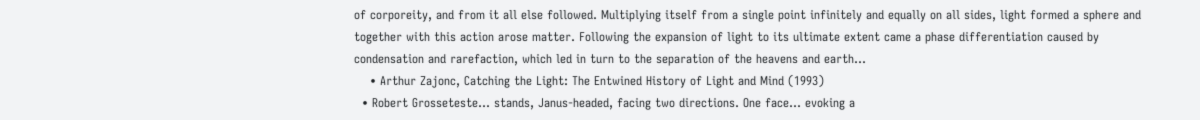of corporeity, and from it all else followed. Multiplying itself from a single point infinitely and equally on all sides, light formed a sphere and together with this action arose matter. Following the expansion of light to its ultimate extent came a phase differentiation caused by condensation and rarefaction, which led in turn to the separation of the heavens and earth...
    • Arthur Zajonc, Catching the Light: The Entwined History of Light and Mind (1993)
  • Robert Grosseteste... stands, Janus-headed, facing two directions. One face... evoking a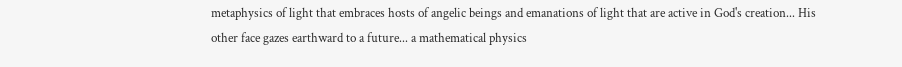metaphysics of light that embraces hosts of angelic beings and emanations of light that are active in God's creation... His other face gazes earthward to a future... a mathematical physics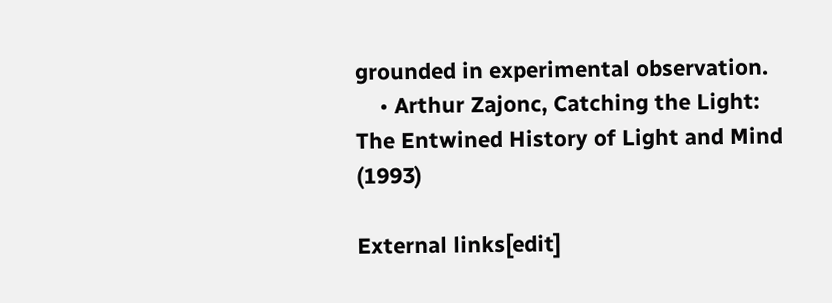grounded in experimental observation.
    • Arthur Zajonc, Catching the Light: The Entwined History of Light and Mind (1993)

External links[edit]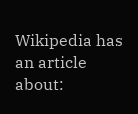Wikipedia has an article about: